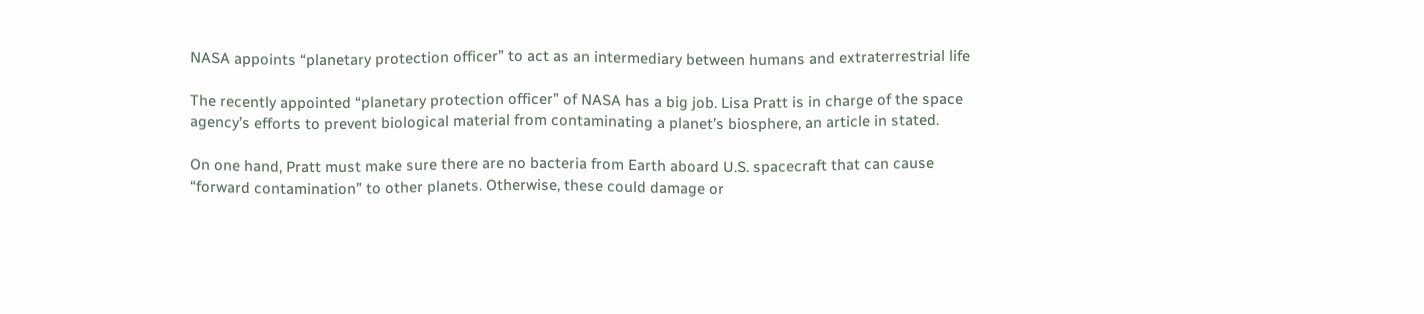NASA appoints “planetary protection officer” to act as an intermediary between humans and extraterrestrial life

The recently appointed “planetary protection officer” of NASA has a big job. Lisa Pratt is in charge of the space agency’s efforts to prevent biological material from contaminating a planet’s biosphere, an article in stated.

On one hand, Pratt must make sure there are no bacteria from Earth aboard U.S. spacecraft that can cause “forward contamination” to other planets. Otherwise, these could damage or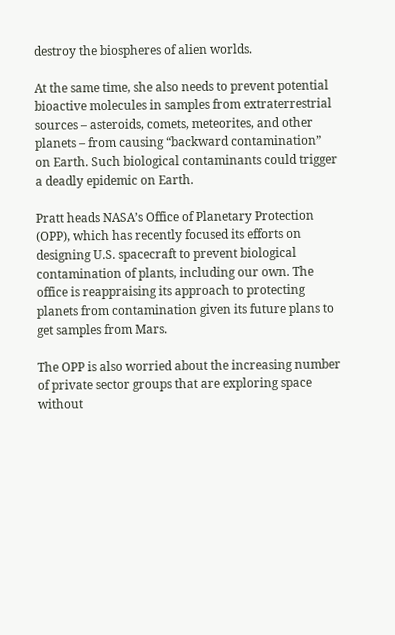destroy the biospheres of alien worlds.

At the same time, she also needs to prevent potential bioactive molecules in samples from extraterrestrial sources – asteroids, comets, meteorites, and other planets – from causing “backward contamination” on Earth. Such biological contaminants could trigger a deadly epidemic on Earth.

Pratt heads NASA’s Office of Planetary Protection (OPP), which has recently focused its efforts on designing U.S. spacecraft to prevent biological contamination of plants, including our own. The office is reappraising its approach to protecting planets from contamination given its future plans to get samples from Mars.

The OPP is also worried about the increasing number of private sector groups that are exploring space without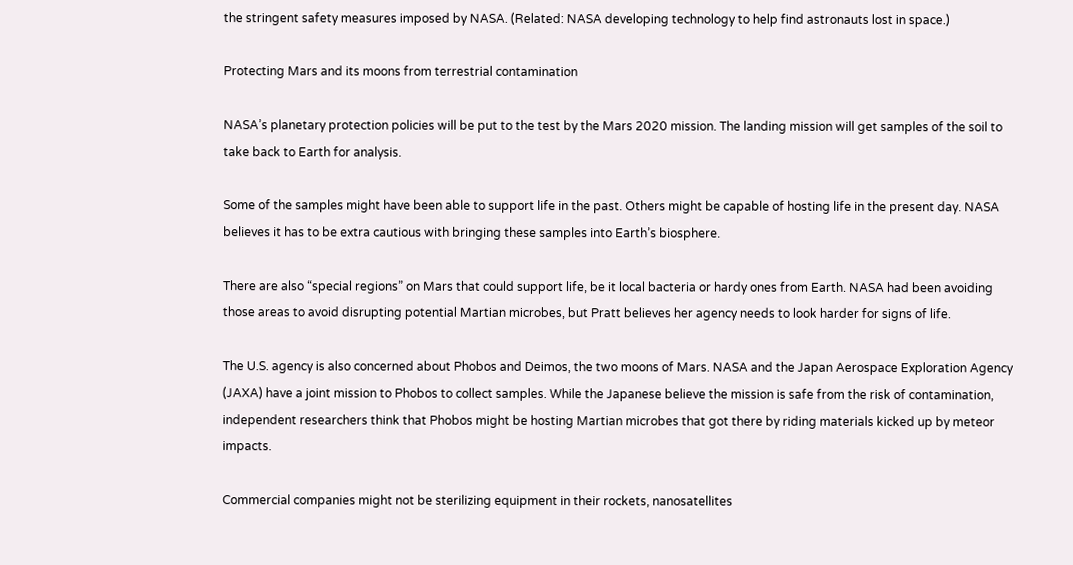the stringent safety measures imposed by NASA. (Related: NASA developing technology to help find astronauts lost in space.)

Protecting Mars and its moons from terrestrial contamination

NASA’s planetary protection policies will be put to the test by the Mars 2020 mission. The landing mission will get samples of the soil to take back to Earth for analysis.

Some of the samples might have been able to support life in the past. Others might be capable of hosting life in the present day. NASA believes it has to be extra cautious with bringing these samples into Earth’s biosphere.

There are also “special regions” on Mars that could support life, be it local bacteria or hardy ones from Earth. NASA had been avoiding those areas to avoid disrupting potential Martian microbes, but Pratt believes her agency needs to look harder for signs of life.

The U.S. agency is also concerned about Phobos and Deimos, the two moons of Mars. NASA and the Japan Aerospace Exploration Agency (JAXA) have a joint mission to Phobos to collect samples. While the Japanese believe the mission is safe from the risk of contamination, independent researchers think that Phobos might be hosting Martian microbes that got there by riding materials kicked up by meteor impacts.

Commercial companies might not be sterilizing equipment in their rockets, nanosatellites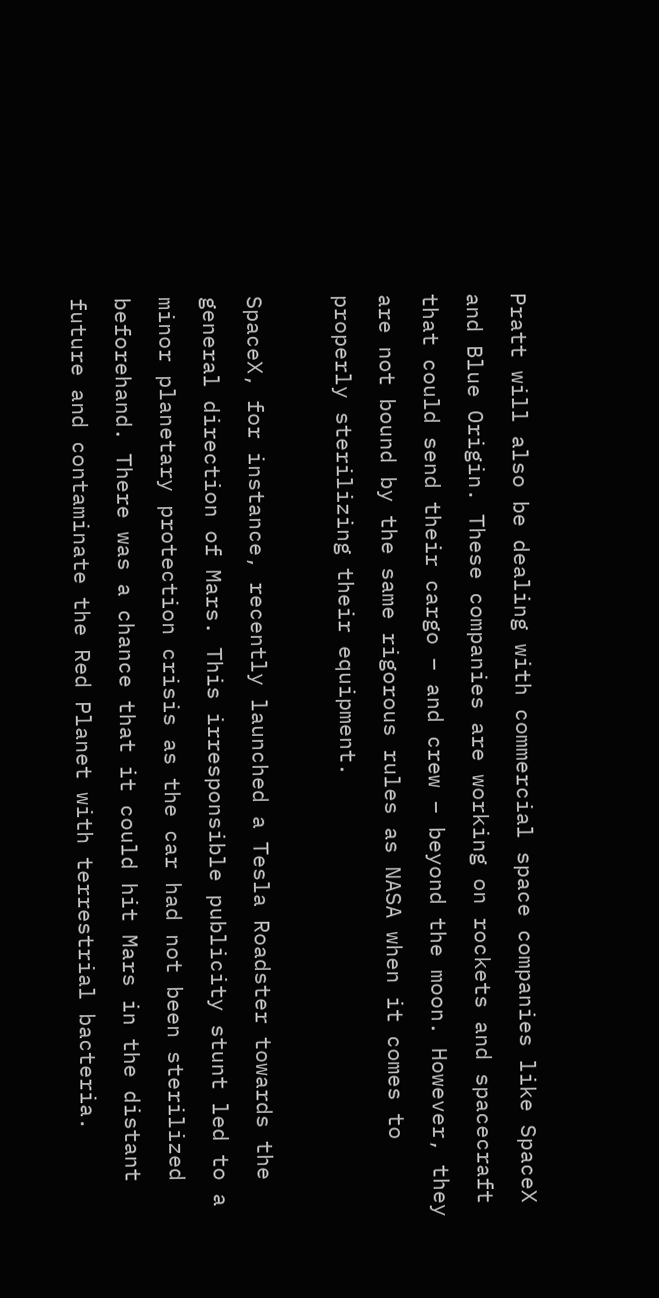Pratt will also be dealing with commercial space companies like SpaceX and Blue Origin. These companies are working on rockets and spacecraft that could send their cargo – and crew – beyond the moon. However, they are not bound by the same rigorous rules as NASA when it comes to properly sterilizing their equipment.

SpaceX, for instance, recently launched a Tesla Roadster towards the general direction of Mars. This irresponsible publicity stunt led to a minor planetary protection crisis as the car had not been sterilized beforehand. There was a chance that it could hit Mars in the distant future and contaminate the Red Planet with terrestrial bacteria.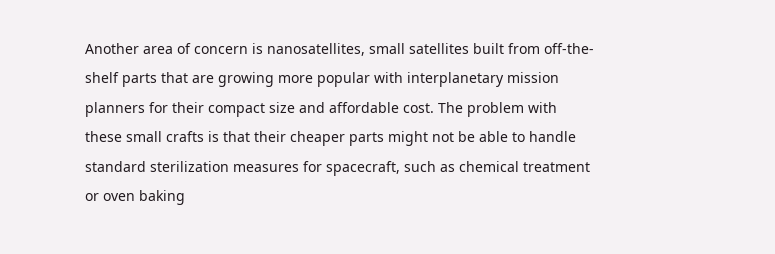Another area of concern is nanosatellites, small satellites built from off-the-shelf parts that are growing more popular with interplanetary mission planners for their compact size and affordable cost. The problem with these small crafts is that their cheaper parts might not be able to handle standard sterilization measures for spacecraft, such as chemical treatment or oven baking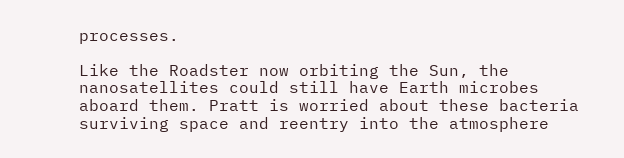processes.

Like the Roadster now orbiting the Sun, the nanosatellites could still have Earth microbes aboard them. Pratt is worried about these bacteria surviving space and reentry into the atmosphere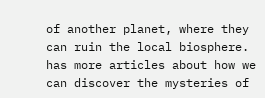of another planet, where they can ruin the local biosphere. has more articles about how we can discover the mysteries of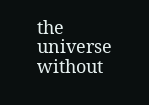the universe without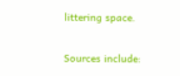littering space.

Sources include: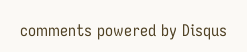comments powered by Disqus